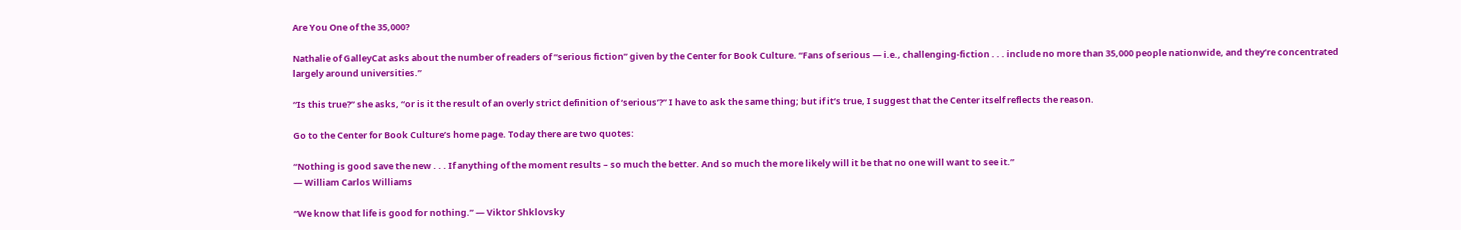Are You One of the 35,000?

Nathalie of GalleyCat asks about the number of readers of “serious fiction” given by the Center for Book Culture. “Fans of serious — i.e., challenging-fiction . . . include no more than 35,000 people nationwide, and they’re concentrated largely around universities.”

“Is this true?” she asks, “or is it the result of an overly strict definition of ‘serious’?” I have to ask the same thing; but if it’s true, I suggest that the Center itself reflects the reason.

Go to the Center for Book Culture’s home page. Today there are two quotes:

“Nothing is good save the new . . . If anything of the moment results – so much the better. And so much the more likely will it be that no one will want to see it.”
— William Carlos Williams

“We know that life is good for nothing.” — Viktor Shklovsky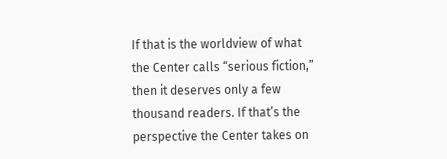If that is the worldview of what the Center calls “serious fiction,” then it deserves only a few thousand readers. If that’s the perspective the Center takes on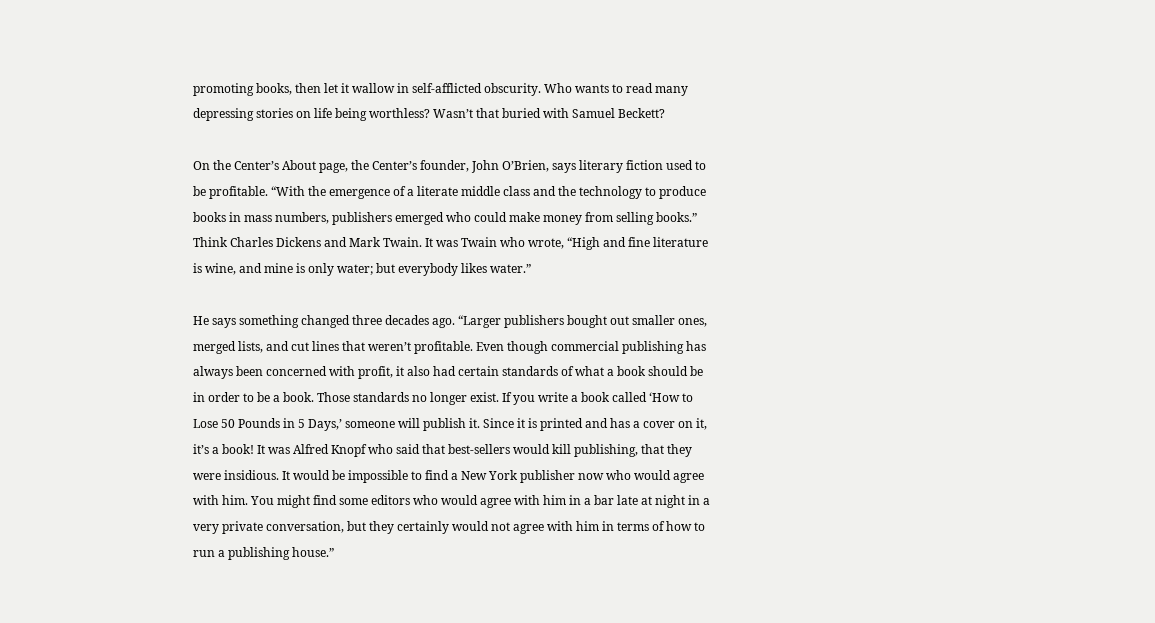promoting books, then let it wallow in self-afflicted obscurity. Who wants to read many depressing stories on life being worthless? Wasn’t that buried with Samuel Beckett?

On the Center’s About page, the Center’s founder, John O’Brien, says literary fiction used to be profitable. “With the emergence of a literate middle class and the technology to produce books in mass numbers, publishers emerged who could make money from selling books.” Think Charles Dickens and Mark Twain. It was Twain who wrote, “High and fine literature is wine, and mine is only water; but everybody likes water.”

He says something changed three decades ago. “Larger publishers bought out smaller ones, merged lists, and cut lines that weren’t profitable. Even though commercial publishing has always been concerned with profit, it also had certain standards of what a book should be in order to be a book. Those standards no longer exist. If you write a book called ‘How to Lose 50 Pounds in 5 Days,’ someone will publish it. Since it is printed and has a cover on it, it’s a book! It was Alfred Knopf who said that best-sellers would kill publishing, that they were insidious. It would be impossible to find a New York publisher now who would agree with him. You might find some editors who would agree with him in a bar late at night in a very private conversation, but they certainly would not agree with him in terms of how to run a publishing house.”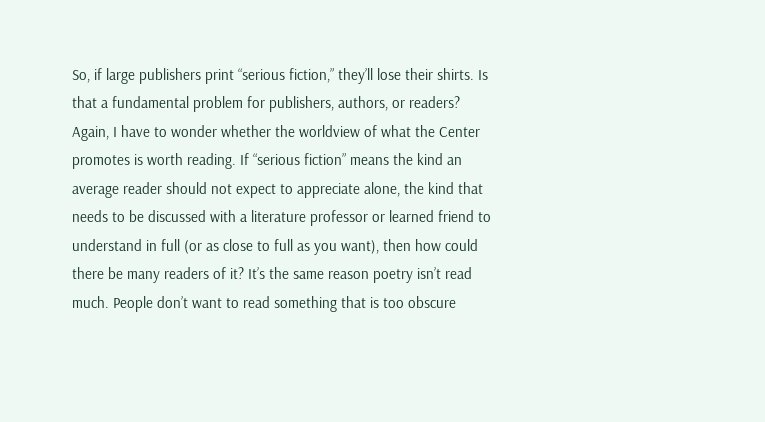So, if large publishers print “serious fiction,” they’ll lose their shirts. Is that a fundamental problem for publishers, authors, or readers? Again, I have to wonder whether the worldview of what the Center promotes is worth reading. If “serious fiction” means the kind an average reader should not expect to appreciate alone, the kind that needs to be discussed with a literature professor or learned friend to understand in full (or as close to full as you want), then how could there be many readers of it? It’s the same reason poetry isn’t read much. People don’t want to read something that is too obscure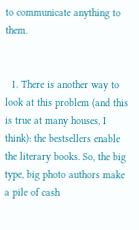to communicate anything to them.


  1. There is another way to look at this problem (and this is true at many houses, I think): the bestsellers enable the literary books. So, the big type, big photo authors make a pile of cash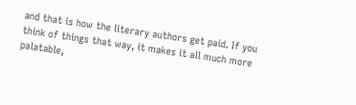and that is how the literary authors get paid. If you think of things that way, it makes it all much more palatable,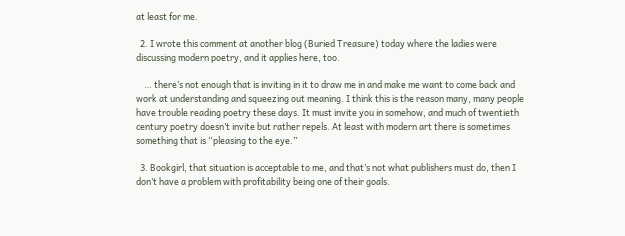at least for me.

  2. I wrote this comment at another blog (Buried Treasure) today where the ladies were discussing modern poetry, and it applies here, too.

    … there’s not enough that is inviting in it to draw me in and make me want to come back and work at understanding and squeezing out meaning. I think this is the reason many, many people have trouble reading poetry these days. It must invite you in somehow, and much of twentieth century poetry doesn’t invite but rather repels. At least with modern art there is sometimes something that is “pleasing to the eye.”

  3. Bookgirl, that situation is acceptable to me, and that’s not what publishers must do, then I don’t have a problem with profitability being one of their goals.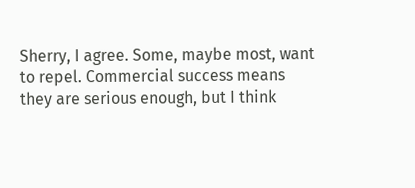Sherry, I agree. Some, maybe most, want to repel. Commercial success means they are serious enough, but I think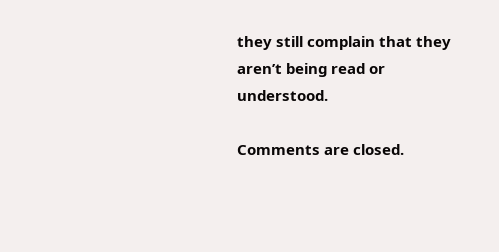they still complain that they aren’t being read or understood.

Comments are closed.